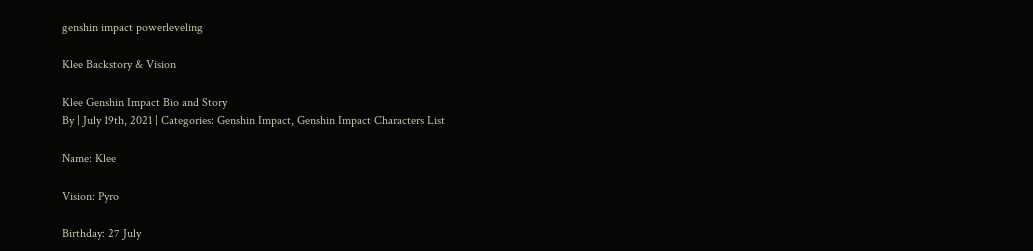genshin impact powerleveling

Klee Backstory & Vision

Klee Genshin Impact Bio and Story
By | July 19th, 2021 | Categories: Genshin Impact, Genshin Impact Characters List

Name: Klee

Vision: Pyro

Birthday: 27 July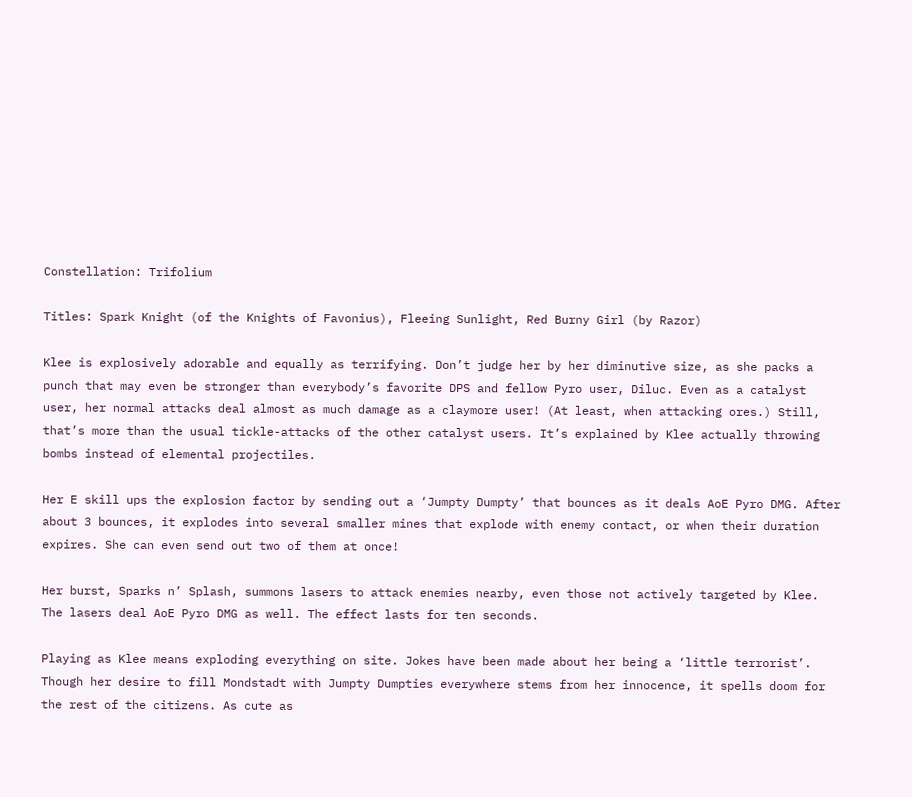Constellation: Trifolium

Titles: Spark Knight (of the Knights of Favonius), Fleeing Sunlight, Red Burny Girl (by Razor)

Klee is explosively adorable and equally as terrifying. Don’t judge her by her diminutive size, as she packs a punch that may even be stronger than everybody’s favorite DPS and fellow Pyro user, Diluc. Even as a catalyst user, her normal attacks deal almost as much damage as a claymore user! (At least, when attacking ores.) Still, that’s more than the usual tickle-attacks of the other catalyst users. It’s explained by Klee actually throwing bombs instead of elemental projectiles.

Her E skill ups the explosion factor by sending out a ‘Jumpty Dumpty’ that bounces as it deals AoE Pyro DMG. After about 3 bounces, it explodes into several smaller mines that explode with enemy contact, or when their duration expires. She can even send out two of them at once!

Her burst, Sparks n’ Splash, summons lasers to attack enemies nearby, even those not actively targeted by Klee. The lasers deal AoE Pyro DMG as well. The effect lasts for ten seconds.

Playing as Klee means exploding everything on site. Jokes have been made about her being a ‘little terrorist’. Though her desire to fill Mondstadt with Jumpty Dumpties everywhere stems from her innocence, it spells doom for the rest of the citizens. As cute as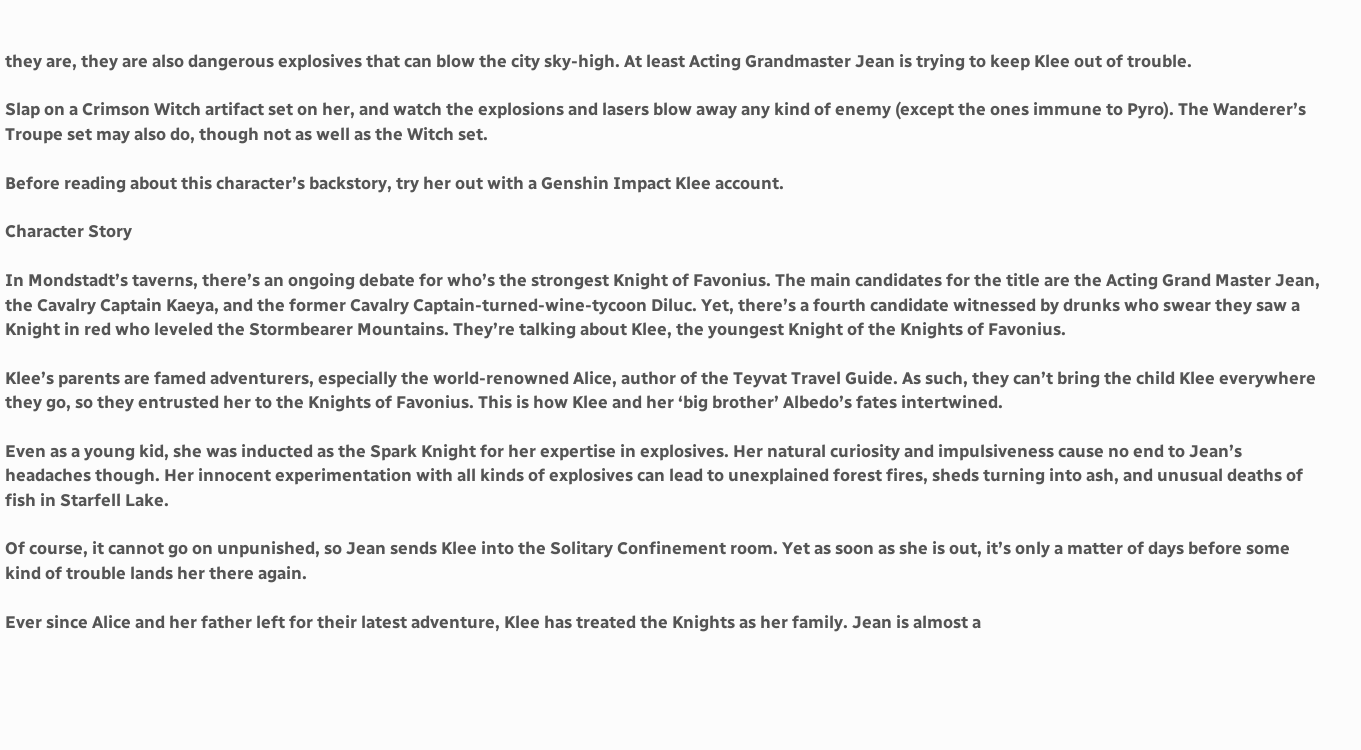they are, they are also dangerous explosives that can blow the city sky-high. At least Acting Grandmaster Jean is trying to keep Klee out of trouble.

Slap on a Crimson Witch artifact set on her, and watch the explosions and lasers blow away any kind of enemy (except the ones immune to Pyro). The Wanderer’s Troupe set may also do, though not as well as the Witch set.

Before reading about this character’s backstory, try her out with a Genshin Impact Klee account.

Character Story

In Mondstadt’s taverns, there’s an ongoing debate for who’s the strongest Knight of Favonius. The main candidates for the title are the Acting Grand Master Jean, the Cavalry Captain Kaeya, and the former Cavalry Captain-turned-wine-tycoon Diluc. Yet, there’s a fourth candidate witnessed by drunks who swear they saw a Knight in red who leveled the Stormbearer Mountains. They’re talking about Klee, the youngest Knight of the Knights of Favonius.

Klee’s parents are famed adventurers, especially the world-renowned Alice, author of the Teyvat Travel Guide. As such, they can’t bring the child Klee everywhere they go, so they entrusted her to the Knights of Favonius. This is how Klee and her ‘big brother’ Albedo’s fates intertwined.

Even as a young kid, she was inducted as the Spark Knight for her expertise in explosives. Her natural curiosity and impulsiveness cause no end to Jean’s headaches though. Her innocent experimentation with all kinds of explosives can lead to unexplained forest fires, sheds turning into ash, and unusual deaths of fish in Starfell Lake.

Of course, it cannot go on unpunished, so Jean sends Klee into the Solitary Confinement room. Yet as soon as she is out, it’s only a matter of days before some kind of trouble lands her there again.

Ever since Alice and her father left for their latest adventure, Klee has treated the Knights as her family. Jean is almost a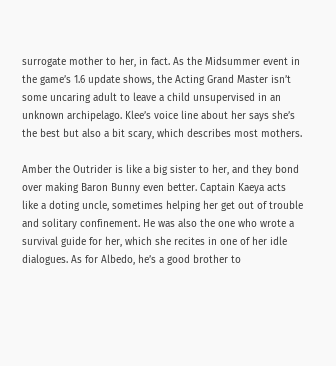surrogate mother to her, in fact. As the Midsummer event in the game’s 1.6 update shows, the Acting Grand Master isn’t some uncaring adult to leave a child unsupervised in an unknown archipelago. Klee’s voice line about her says she’s the best but also a bit scary, which describes most mothers.

Amber the Outrider is like a big sister to her, and they bond over making Baron Bunny even better. Captain Kaeya acts like a doting uncle, sometimes helping her get out of trouble and solitary confinement. He was also the one who wrote a survival guide for her, which she recites in one of her idle dialogues. As for Albedo, he’s a good brother to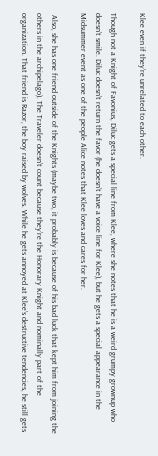Klee even if they’re unrelated to each other.

Though not a Knight of Favonius, Diluc gets a special line from Klee, where she notes that he is a weird grumpy grownup who doesn’t smile. Diluc doesn’t return the favor (he doesn’t have a voice line for Klee), but he gets a special appearance in the Midsummer event as one of the people Alice notes that Klee loves and cares for her.

 Also, she has one friend outside of the Knights (maybe two, it probably is because of his bad luck that kept him from joining the others in the archipelago). The Traveler doesn’t count because they’re the Honorary Knight and nominally part of the organization. That friend is Razor, the boy raised by wolves. While he gets annoyed at Klee’s destructive tendencies, he still gets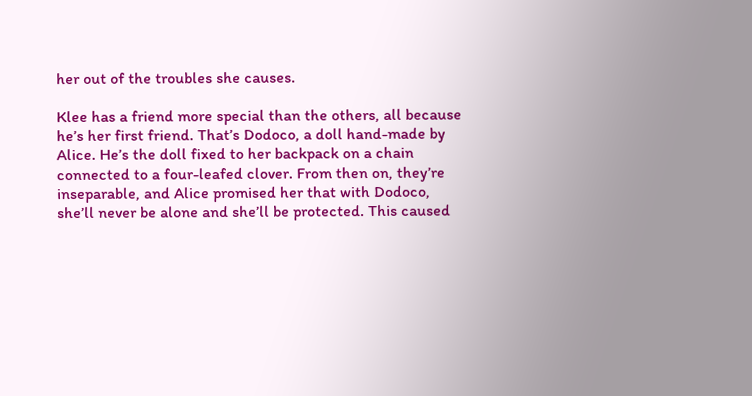her out of the troubles she causes.

Klee has a friend more special than the others, all because he’s her first friend. That’s Dodoco, a doll hand-made by Alice. He’s the doll fixed to her backpack on a chain connected to a four-leafed clover. From then on, they’re inseparable, and Alice promised her that with Dodoco, she’ll never be alone and she’ll be protected. This caused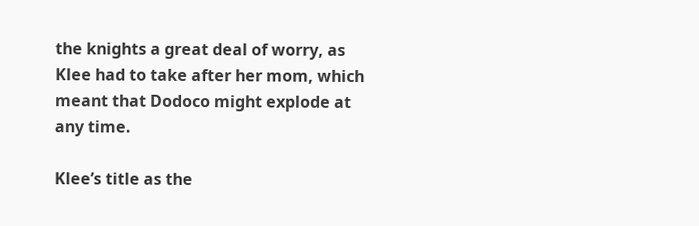the knights a great deal of worry, as Klee had to take after her mom, which meant that Dodoco might explode at any time.

Klee’s title as the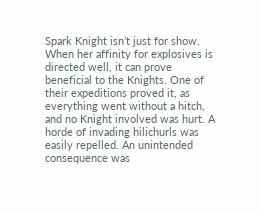Spark Knight isn’t just for show. When her affinity for explosives is directed well, it can prove beneficial to the Knights. One of their expeditions proved it, as everything went without a hitch, and no Knight involved was hurt. A horde of invading hilichurls was easily repelled. An unintended consequence was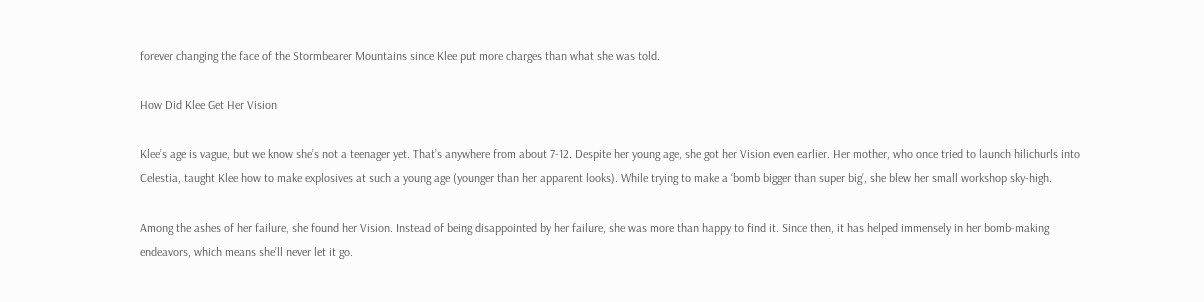forever changing the face of the Stormbearer Mountains since Klee put more charges than what she was told.

How Did Klee Get Her Vision

Klee’s age is vague, but we know she’s not a teenager yet. That’s anywhere from about 7-12. Despite her young age, she got her Vision even earlier. Her mother, who once tried to launch hilichurls into Celestia, taught Klee how to make explosives at such a young age (younger than her apparent looks). While trying to make a ‘bomb bigger than super big’, she blew her small workshop sky-high.

Among the ashes of her failure, she found her Vision. Instead of being disappointed by her failure, she was more than happy to find it. Since then, it has helped immensely in her bomb-making endeavors, which means she’ll never let it go.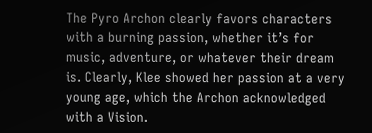The Pyro Archon clearly favors characters with a burning passion, whether it’s for music, adventure, or whatever their dream is. Clearly, Klee showed her passion at a very young age, which the Archon acknowledged with a Vision.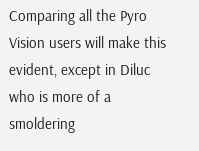Comparing all the Pyro Vision users will make this evident, except in Diluc who is more of a smoldering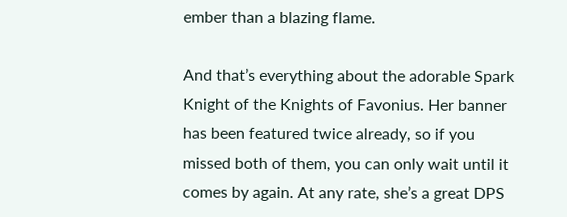ember than a blazing flame.

And that’s everything about the adorable Spark Knight of the Knights of Favonius. Her banner has been featured twice already, so if you missed both of them, you can only wait until it comes by again. At any rate, she’s a great DPS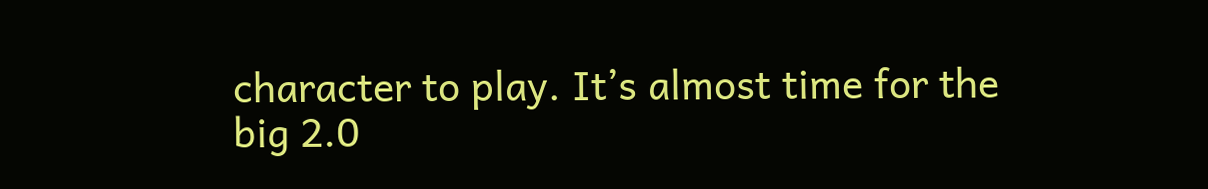character to play. It’s almost time for the big 2.0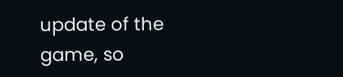update of the game, so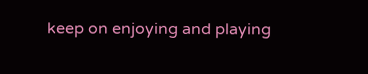keep on enjoying and playing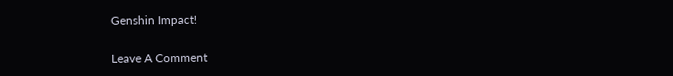Genshin Impact!

Leave A Comment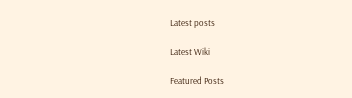Latest posts

Latest Wiki

Featured Posts